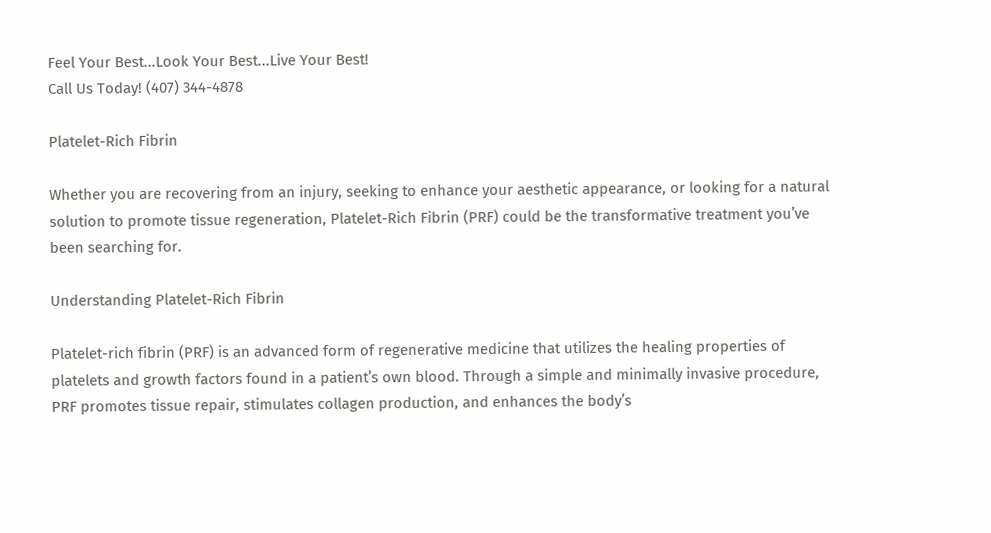Feel Your Best...Look Your Best...Live Your Best!
Call Us Today! (407) 344-4878

Platelet-Rich Fibrin

Whether you are recovering from an injury, seeking to enhance your aesthetic appearance, or looking for a natural solution to promote tissue regeneration, Platelet-Rich Fibrin (PRF) could be the transformative treatment you’ve been searching for.

Understanding Platelet-Rich Fibrin

Platelet-rich fibrin (PRF) is an advanced form of regenerative medicine that utilizes the healing properties of platelets and growth factors found in a patient’s own blood. Through a simple and minimally invasive procedure, PRF promotes tissue repair, stimulates collagen production, and enhances the body’s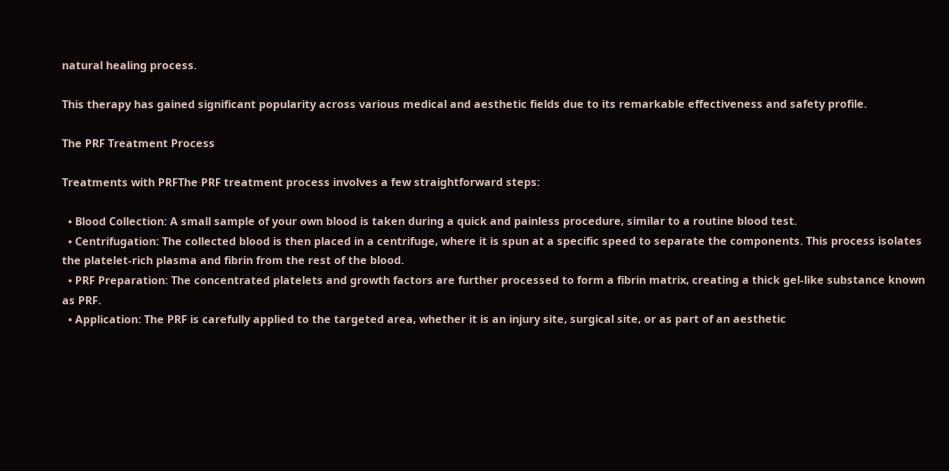natural healing process.

This therapy has gained significant popularity across various medical and aesthetic fields due to its remarkable effectiveness and safety profile.

The PRF Treatment Process

Treatments with PRFThe PRF treatment process involves a few straightforward steps:

  • Blood Collection: A small sample of your own blood is taken during a quick and painless procedure, similar to a routine blood test.
  • Centrifugation: The collected blood is then placed in a centrifuge, where it is spun at a specific speed to separate the components. This process isolates the platelet-rich plasma and fibrin from the rest of the blood.
  • PRF Preparation: The concentrated platelets and growth factors are further processed to form a fibrin matrix, creating a thick gel-like substance known as PRF.
  • Application: The PRF is carefully applied to the targeted area, whether it is an injury site, surgical site, or as part of an aesthetic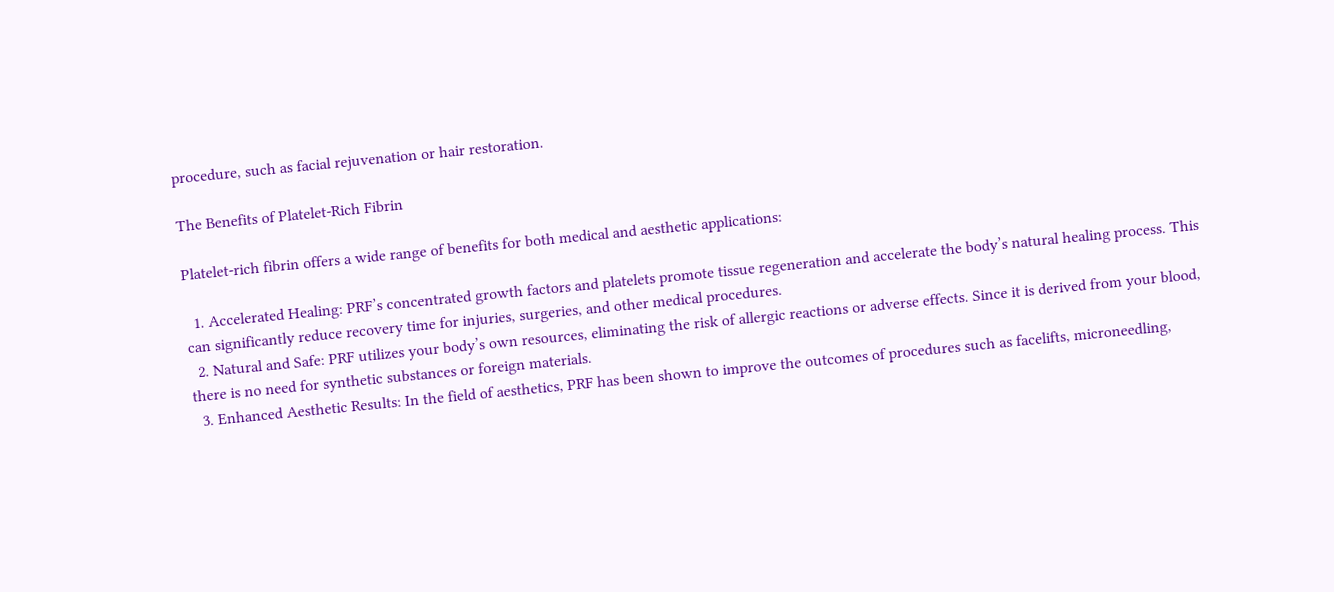procedure, such as facial rejuvenation or hair restoration.

The Benefits of Platelet-Rich Fibrin

Platelet-rich fibrin offers a wide range of benefits for both medical and aesthetic applications:

  1. Accelerated Healing: PRF’s concentrated growth factors and platelets promote tissue regeneration and accelerate the body’s natural healing process. This can significantly reduce recovery time for injuries, surgeries, and other medical procedures.
  2. Natural and Safe: PRF utilizes your body’s own resources, eliminating the risk of allergic reactions or adverse effects. Since it is derived from your blood, there is no need for synthetic substances or foreign materials.
  3. Enhanced Aesthetic Results: In the field of aesthetics, PRF has been shown to improve the outcomes of procedures such as facelifts, microneedling,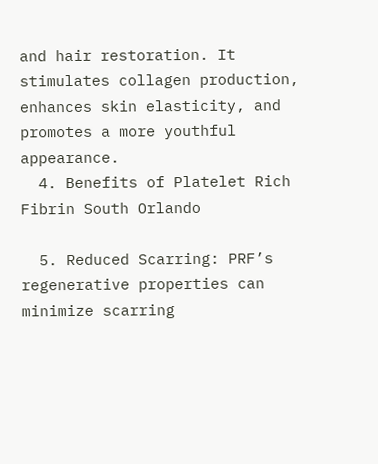and hair restoration. It stimulates collagen production, enhances skin elasticity, and promotes a more youthful appearance.
  4. Benefits of Platelet Rich Fibrin South Orlando

  5. Reduced Scarring: PRF’s regenerative properties can minimize scarring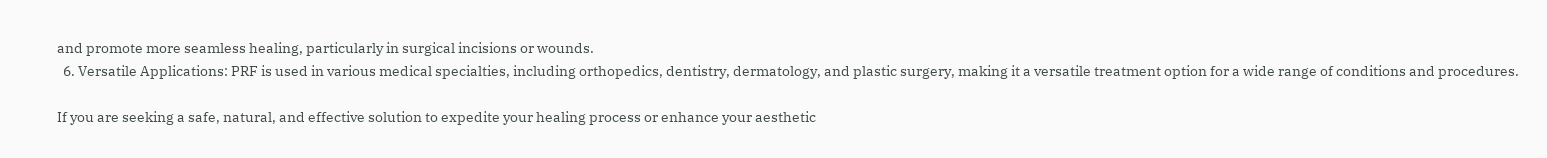and promote more seamless healing, particularly in surgical incisions or wounds.
  6. Versatile Applications: PRF is used in various medical specialties, including orthopedics, dentistry, dermatology, and plastic surgery, making it a versatile treatment option for a wide range of conditions and procedures.

If you are seeking a safe, natural, and effective solution to expedite your healing process or enhance your aesthetic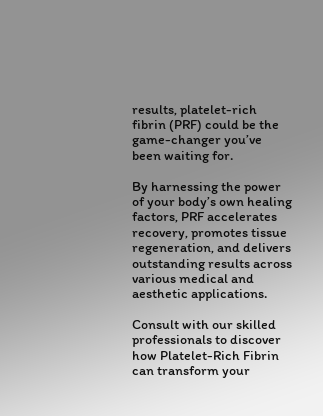results, platelet-rich fibrin (PRF) could be the game-changer you’ve been waiting for.

By harnessing the power of your body’s own healing factors, PRF accelerates recovery, promotes tissue regeneration, and delivers outstanding results across various medical and aesthetic applications.

Consult with our skilled professionals to discover how Platelet-Rich Fibrin can transform your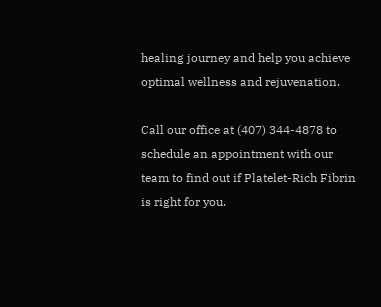healing journey and help you achieve optimal wellness and rejuvenation.

Call our office at (407) 344-4878 to schedule an appointment with our team to find out if Platelet-Rich Fibrin is right for you.